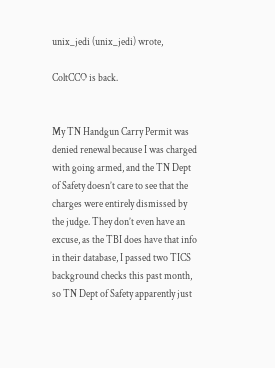unix_jedi (unix_jedi) wrote,

ColtCCO is back.


My TN Handgun Carry Permit was denied renewal because I was charged with going armed, and the TN Dept of Safety doesn’t care to see that the charges were entirely dismissed by the judge. They don’t even have an excuse, as the TBI does have that info in their database, I passed two TICS background checks this past month, so TN Dept of Safety apparently just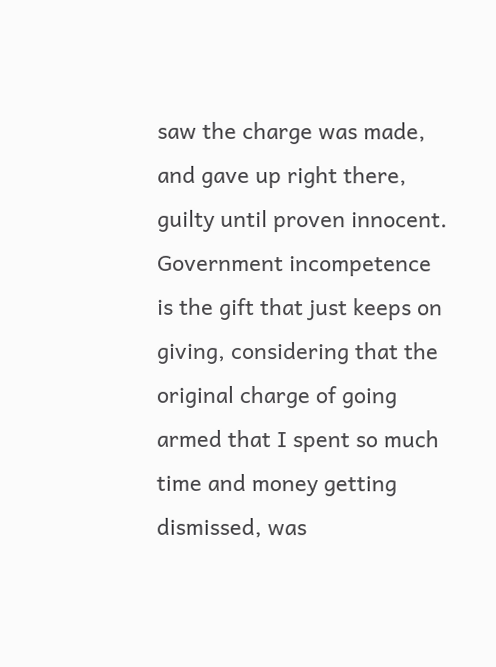saw the charge was made, and gave up right there, guilty until proven innocent. Government incompetence is the gift that just keeps on giving, considering that the original charge of going armed that I spent so much time and money getting dismissed, was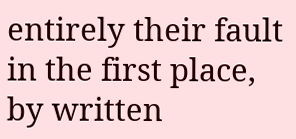entirely their fault in the first place, by written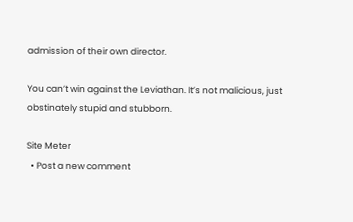admission of their own director.

You can’t win against the Leviathan. It’s not malicious, just obstinately stupid and stubborn.

Site Meter
  • Post a new comment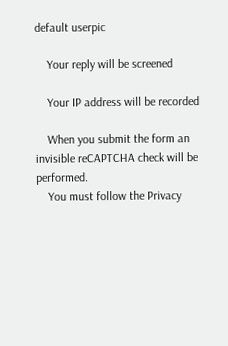default userpic

    Your reply will be screened

    Your IP address will be recorded

    When you submit the form an invisible reCAPTCHA check will be performed.
    You must follow the Privacy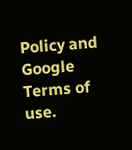Policy and Google Terms of use.